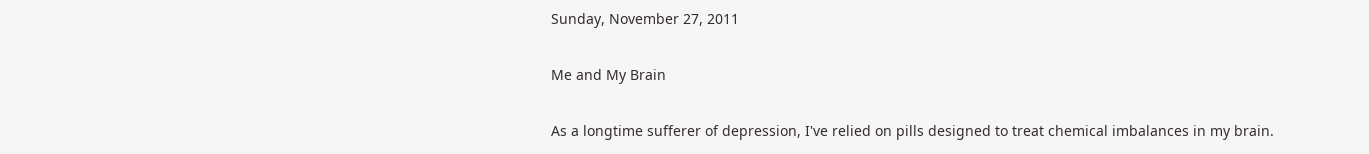Sunday, November 27, 2011

Me and My Brain

As a longtime sufferer of depression, I've relied on pills designed to treat chemical imbalances in my brain.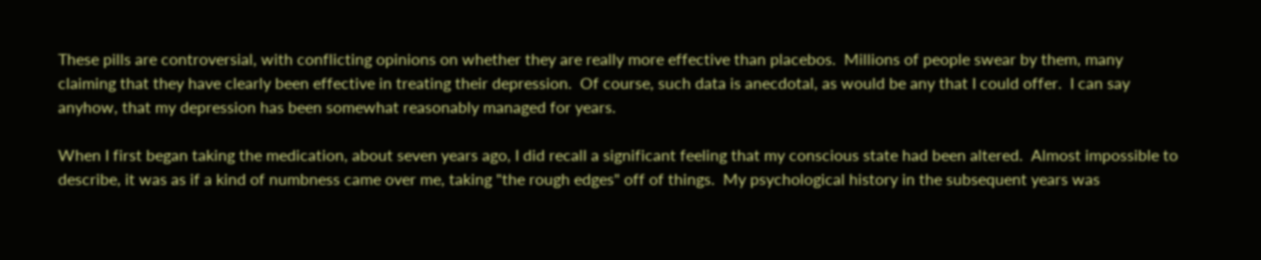These pills are controversial, with conflicting opinions on whether they are really more effective than placebos.  Millions of people swear by them, many claiming that they have clearly been effective in treating their depression.  Of course, such data is anecdotal, as would be any that I could offer.  I can say anyhow, that my depression has been somewhat reasonably managed for years.

When I first began taking the medication, about seven years ago, I did recall a significant feeling that my conscious state had been altered.  Almost impossible to describe, it was as if a kind of numbness came over me, taking "the rough edges" off of things.  My psychological history in the subsequent years was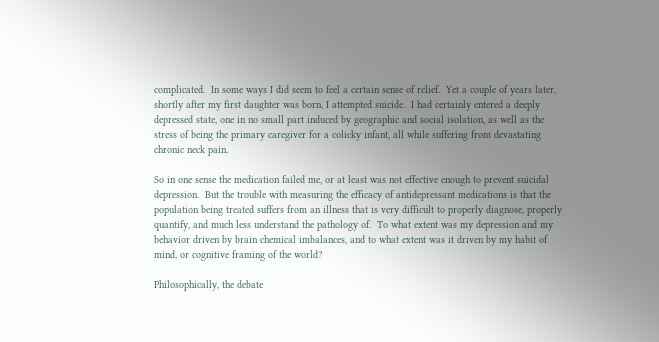complicated.  In some ways I did seem to feel a certain sense of relief.  Yet a couple of years later, shortly after my first daughter was born, I attempted suicide.  I had certainly entered a deeply depressed state, one in no small part induced by geographic and social isolation, as well as the stress of being the primary caregiver for a colicky infant, all while suffering from devastating chronic neck pain.

So in one sense the medication failed me, or at least was not effective enough to prevent suicidal depression.  But the trouble with measuring the efficacy of antidepressant medications is that the population being treated suffers from an illness that is very difficult to properly diagnose, properly quantify, and much less understand the pathology of.  To what extent was my depression and my behavior driven by brain chemical imbalances, and to what extent was it driven by my habit of mind, or cognitive framing of the world?

Philosophically, the debate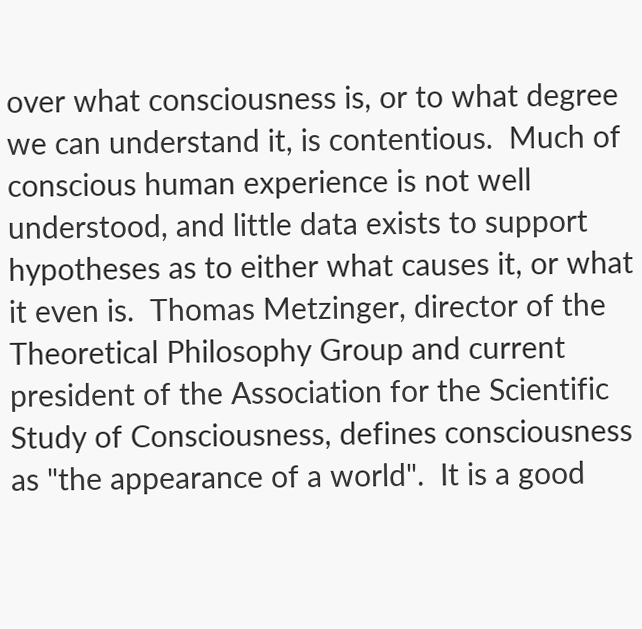over what consciousness is, or to what degree we can understand it, is contentious.  Much of conscious human experience is not well understood, and little data exists to support hypotheses as to either what causes it, or what it even is.  Thomas Metzinger, director of the Theoretical Philosophy Group and current president of the Association for the Scientific Study of Consciousness, defines consciousness as "the appearance of a world".  It is a good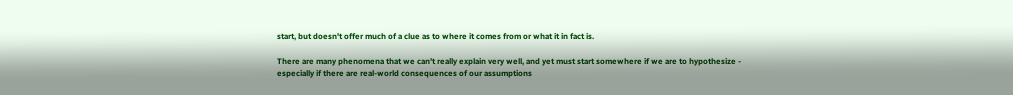start, but doesn't offer much of a clue as to where it comes from or what it in fact is.

There are many phenomena that we can't really explain very well, and yet must start somewhere if we are to hypothesize - especially if there are real-world consequences of our assumptions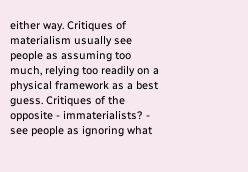either way. Critiques of materialism usually see people as assuming too much, relying too readily on a physical framework as a best guess. Critiques of the opposite - immaterialists? - see people as ignoring what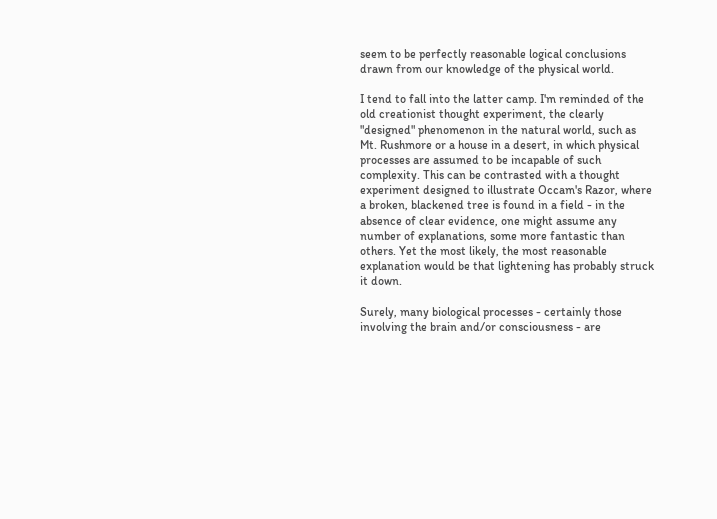seem to be perfectly reasonable logical conclusions drawn from our knowledge of the physical world.

I tend to fall into the latter camp. I'm reminded of the old creationist thought experiment, the clearly "designed" phenomenon in the natural world, such as Mt. Rushmore or a house in a desert, in which physical processes are assumed to be incapable of such complexity. This can be contrasted with a thought experiment designed to illustrate Occam's Razor, where a broken, blackened tree is found in a field - in the absence of clear evidence, one might assume any number of explanations, some more fantastic than others. Yet the most likely, the most reasonable explanation would be that lightening has probably struck it down.

Surely, many biological processes - certainly those involving the brain and/or consciousness - are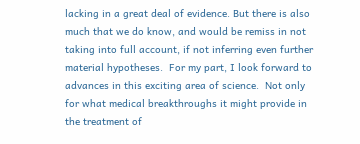lacking in a great deal of evidence. But there is also much that we do know, and would be remiss in not taking into full account, if not inferring even further material hypotheses.  For my part, I look forward to advances in this exciting area of science.  Not only for what medical breakthroughs it might provide in the treatment of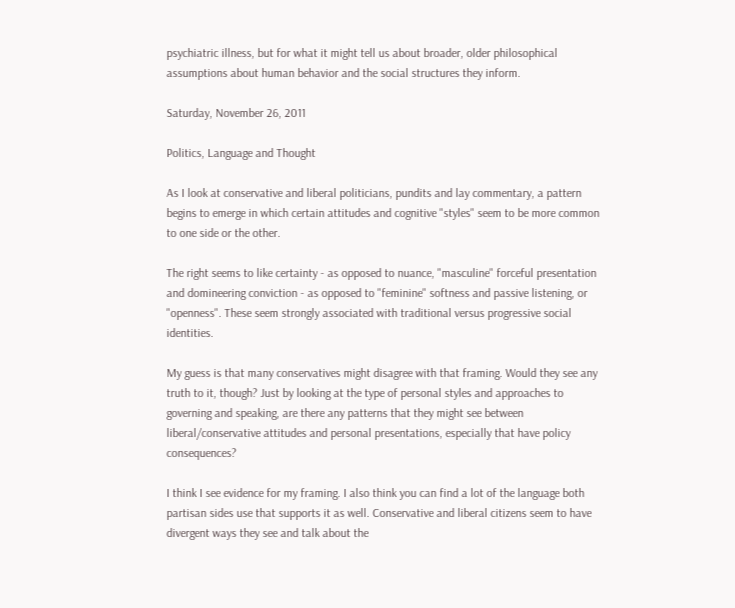psychiatric illness, but for what it might tell us about broader, older philosophical assumptions about human behavior and the social structures they inform.

Saturday, November 26, 2011

Politics, Language and Thought

As I look at conservative and liberal politicians, pundits and lay commentary, a pattern begins to emerge in which certain attitudes and cognitive "styles" seem to be more common to one side or the other.

The right seems to like certainty - as opposed to nuance, "masculine" forceful presentation and domineering conviction - as opposed to "feminine" softness and passive listening, or "openness". These seem strongly associated with traditional versus progressive social identities.

My guess is that many conservatives might disagree with that framing. Would they see any truth to it, though? Just by looking at the type of personal styles and approaches to governing and speaking, are there any patterns that they might see between liberal/conservative attitudes and personal presentations, especially that have policy consequences?

I think I see evidence for my framing. I also think you can find a lot of the language both partisan sides use that supports it as well. Conservative and liberal citizens seem to have divergent ways they see and talk about the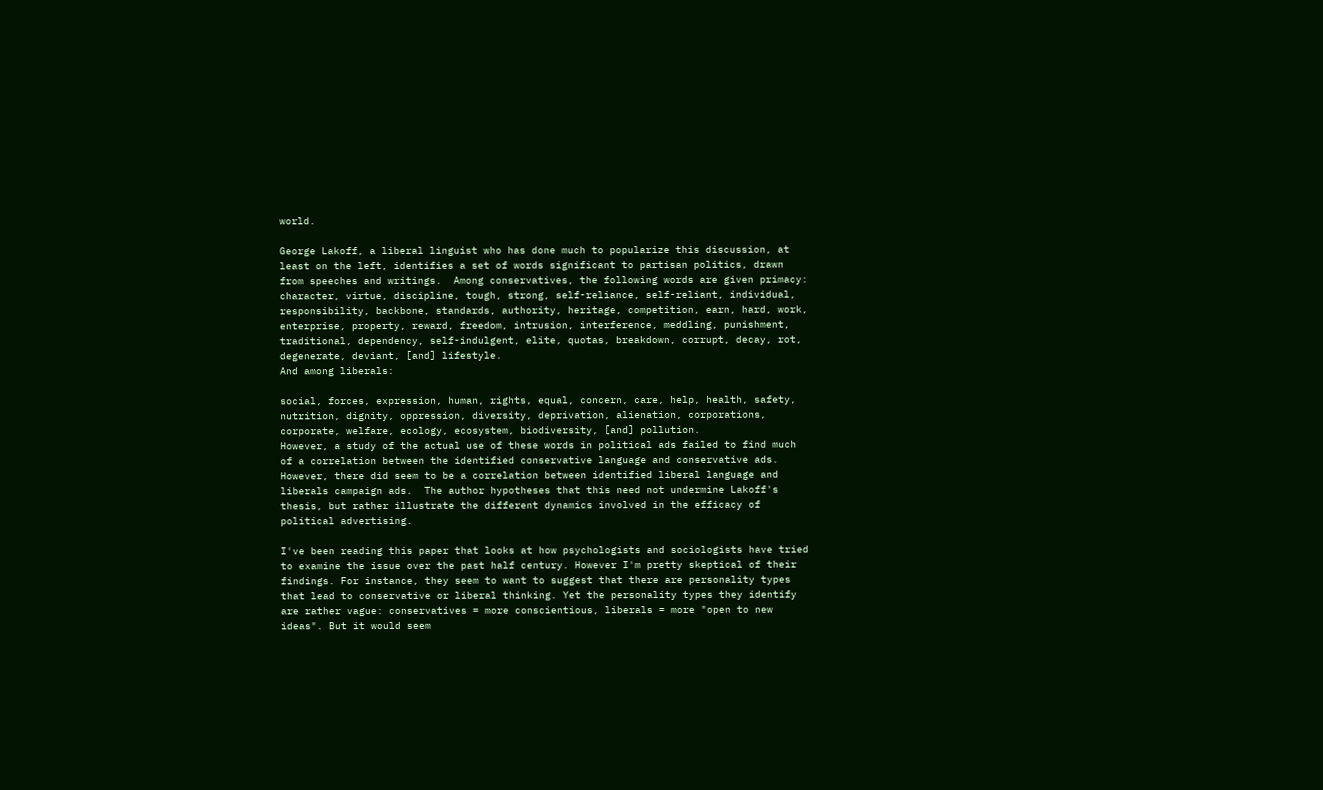world.

George Lakoff, a liberal linguist who has done much to popularize this discussion, at least on the left, identifies a set of words significant to partisan politics, drawn from speeches and writings.  Among conservatives, the following words are given primacy:
character, virtue, discipline, tough, strong, self-reliance, self-reliant, individual, responsibility, backbone, standards, authority, heritage, competition, earn, hard, work, enterprise, property, reward, freedom, intrusion, interference, meddling, punishment, traditional, dependency, self-indulgent, elite, quotas, breakdown, corrupt, decay, rot, degenerate, deviant, [and] lifestyle.
And among liberals:

social, forces, expression, human, rights, equal, concern, care, help, health, safety, nutrition, dignity, oppression, diversity, deprivation, alienation, corporations, corporate, welfare, ecology, ecosystem, biodiversity, [and] pollution.
However, a study of the actual use of these words in political ads failed to find much of a correlation between the identified conservative language and conservative ads.  However, there did seem to be a correlation between identified liberal language and liberals campaign ads.  The author hypotheses that this need not undermine Lakoff's thesis, but rather illustrate the different dynamics involved in the efficacy of political advertising.

I've been reading this paper that looks at how psychologists and sociologists have tried to examine the issue over the past half century. However I'm pretty skeptical of their findings. For instance, they seem to want to suggest that there are personality types that lead to conservative or liberal thinking. Yet the personality types they identify are rather vague: conservatives = more conscientious, liberals = more "open to new ideas". But it would seem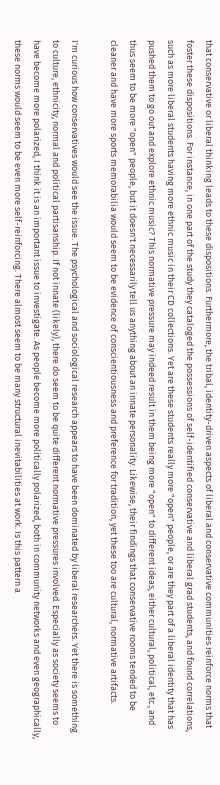that conservative or liberal thinking leads to these dispositions. Furthermore, the tribal, identity-driven aspects of liberal and conservative communities reinforce norms that foster these dispositions. For instance, in one part of the study they cataloged the possessions of self-identified conservative and liberal grad students, and found correlations, such as more liberal students having more ethnic music in their CD collections. Yet are these students really more "open" people, or are they part of a liberal identity that has pushed them to go out and explore ethnic music? This normative pressure may indeed result in them being more "open" to different ideas, either cultural, political, etc., and thus seem to be more "open" people, but it doesn't necessarily tell us anything about an innate personality. Likewise, their findings that conservative rooms tended to be cleaner and have more sports memorabilia would seem to be evidence of conscientiousness and preference for tradition, yet these too are cultural, normative artifacts.

I'm curious how conservatives would see the issue. The psychological and sociological research appears to have been dominated by liberal researchers. Yet there is something to culture, ethnicity, normal and political partisanship. If not innate (likely), there do seem to be quite different normative pressures involved. Especially as society seems to have become more polarized, I think it is an important issue to investigate. As people become more politically polarized, both in community networks and even geographically, these norms would seem to be even more self-reinforcing. There almost seem to be many structural inevitabilities at work. Is this pattern a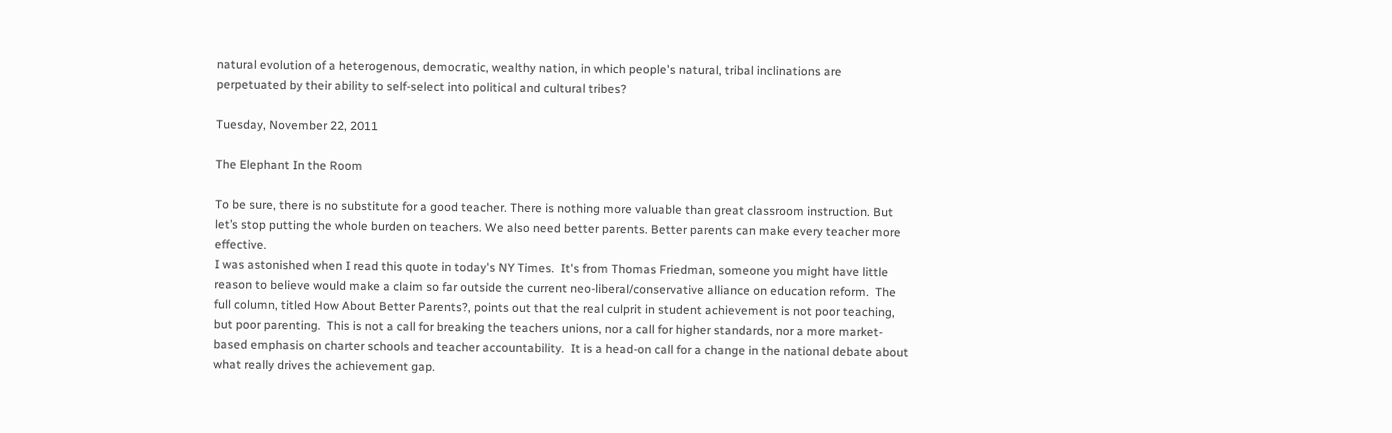natural evolution of a heterogenous, democratic, wealthy nation, in which people's natural, tribal inclinations are perpetuated by their ability to self-select into political and cultural tribes?

Tuesday, November 22, 2011

The Elephant In the Room

To be sure, there is no substitute for a good teacher. There is nothing more valuable than great classroom instruction. But let’s stop putting the whole burden on teachers. We also need better parents. Better parents can make every teacher more effective.
I was astonished when I read this quote in today's NY Times.  It's from Thomas Friedman, someone you might have little reason to believe would make a claim so far outside the current neo-liberal/conservative alliance on education reform.  The full column, titled How About Better Parents?, points out that the real culprit in student achievement is not poor teaching, but poor parenting.  This is not a call for breaking the teachers unions, nor a call for higher standards, nor a more market-based emphasis on charter schools and teacher accountability.  It is a head-on call for a change in the national debate about what really drives the achievement gap.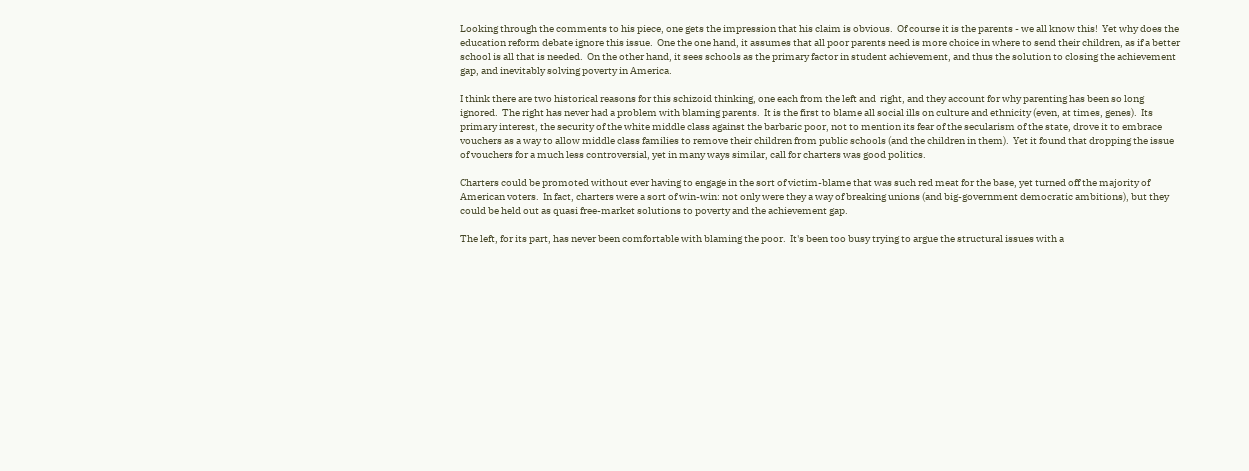Looking through the comments to his piece, one gets the impression that his claim is obvious.  Of course it is the parents - we all know this!  Yet why does the education reform debate ignore this issue.  One the one hand, it assumes that all poor parents need is more choice in where to send their children, as if a better school is all that is needed.  On the other hand, it sees schools as the primary factor in student achievement, and thus the solution to closing the achievement gap, and inevitably solving poverty in America.

I think there are two historical reasons for this schizoid thinking, one each from the left and  right, and they account for why parenting has been so long ignored.  The right has never had a problem with blaming parents.  It is the first to blame all social ills on culture and ethnicity (even, at times, genes).  Its primary interest, the security of the white middle class against the barbaric poor, not to mention its fear of the secularism of the state, drove it to embrace vouchers as a way to allow middle class families to remove their children from public schools (and the children in them).  Yet it found that dropping the issue of vouchers for a much less controversial, yet in many ways similar, call for charters was good politics.

Charters could be promoted without ever having to engage in the sort of victim-blame that was such red meat for the base, yet turned off the majority of American voters.  In fact, charters were a sort of win-win: not only were they a way of breaking unions (and big-government democratic ambitions), but they could be held out as quasi free-market solutions to poverty and the achievement gap.

The left, for its part, has never been comfortable with blaming the poor.  It's been too busy trying to argue the structural issues with a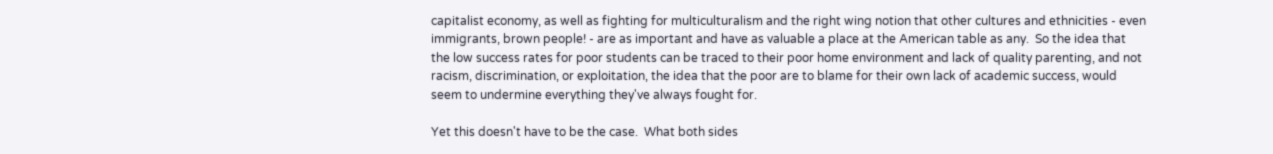capitalist economy, as well as fighting for multiculturalism and the right wing notion that other cultures and ethnicities - even immigrants, brown people! - are as important and have as valuable a place at the American table as any.  So the idea that the low success rates for poor students can be traced to their poor home environment and lack of quality parenting, and not racism, discrimination, or exploitation, the idea that the poor are to blame for their own lack of academic success, would seem to undermine everything they've always fought for.

Yet this doesn't have to be the case.  What both sides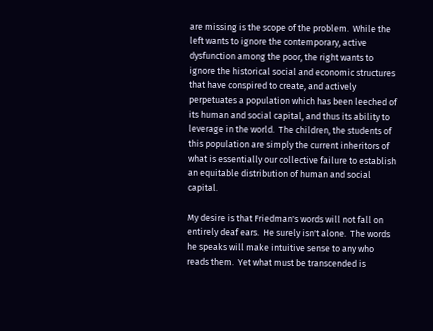are missing is the scope of the problem.  While the left wants to ignore the contemporary, active dysfunction among the poor, the right wants to ignore the historical social and economic structures that have conspired to create, and actively perpetuates a population which has been leeched of its human and social capital, and thus its ability to leverage in the world.  The children, the students of this population are simply the current inheritors of what is essentially our collective failure to establish an equitable distribution of human and social capital.

My desire is that Friedman's words will not fall on entirely deaf ears.  He surely isn't alone.  The words he speaks will make intuitive sense to any who reads them.  Yet what must be transcended is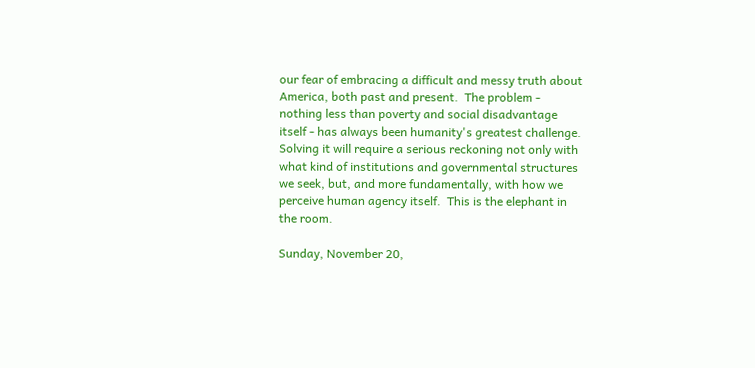our fear of embracing a difficult and messy truth about America, both past and present.  The problem - nothing less than poverty and social disadvantage itself - has always been humanity's greatest challenge.  Solving it will require a serious reckoning not only with what kind of institutions and governmental structures we seek, but, and more fundamentally, with how we perceive human agency itself.  This is the elephant in the room.

Sunday, November 20,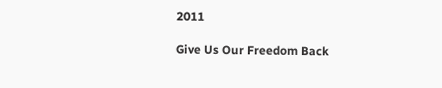2011

Give Us Our Freedom Back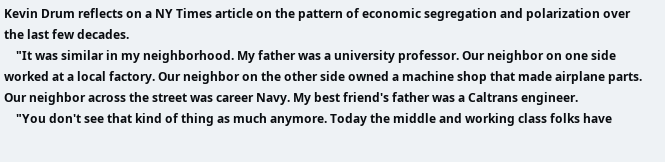Kevin Drum reflects on a NY Times article on the pattern of economic segregation and polarization over the last few decades.
    "It was similar in my neighborhood. My father was a university professor. Our neighbor on one side worked at a local factory. Our neighbor on the other side owned a machine shop that made airplane parts. Our neighbor across the street was career Navy. My best friend's father was a Caltrans engineer.
    "You don't see that kind of thing as much anymore. Today the middle and working class folks have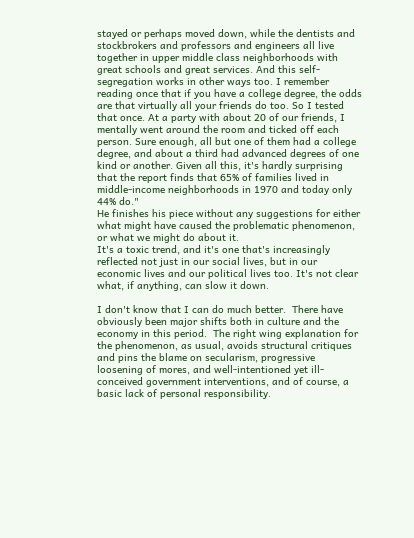stayed or perhaps moved down, while the dentists and stockbrokers and professors and engineers all live together in upper middle class neighborhoods with great schools and great services. And this self-segregation works in other ways too. I remember reading once that if you have a college degree, the odds are that virtually all your friends do too. So I tested that once. At a party with about 20 of our friends, I mentally went around the room and ticked off each person. Sure enough, all but one of them had a college degree, and about a third had advanced degrees of one kind or another. Given all this, it's hardly surprising that the report finds that 65% of families lived in middle-income neighborhoods in 1970 and today only 44% do."
He finishes his piece without any suggestions for either what might have caused the problematic phenomenon, or what we might do about it.
It's a toxic trend, and it's one that's increasingly reflected not just in our social lives, but in our economic lives and our political lives too. It's not clear what, if anything, can slow it down.

I don't know that I can do much better.  There have obviously been major shifts both in culture and the economy in this period.  The right wing explanation for the phenomenon, as usual, avoids structural critiques and pins the blame on secularism, progressive loosening of mores, and well-intentioned yet ill-conceived government interventions, and of course, a basic lack of personal responsibility.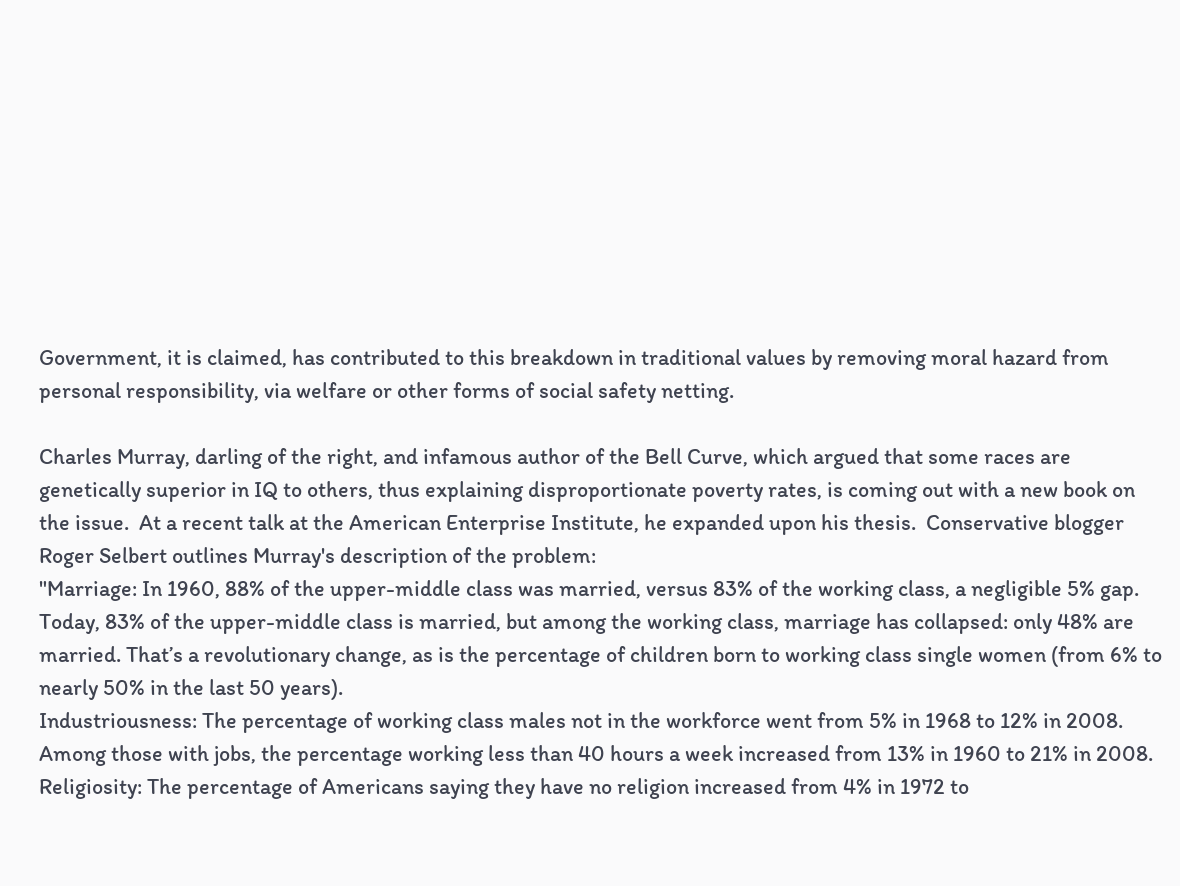Government, it is claimed, has contributed to this breakdown in traditional values by removing moral hazard from personal responsibility, via welfare or other forms of social safety netting.

Charles Murray, darling of the right, and infamous author of the Bell Curve, which argued that some races are genetically superior in IQ to others, thus explaining disproportionate poverty rates, is coming out with a new book on the issue.  At a recent talk at the American Enterprise Institute, he expanded upon his thesis.  Conservative blogger Roger Selbert outlines Murray's description of the problem:
"Marriage: In 1960, 88% of the upper-middle class was married, versus 83% of the working class, a negligible 5% gap. Today, 83% of the upper-middle class is married, but among the working class, marriage has collapsed: only 48% are married. That’s a revolutionary change, as is the percentage of children born to working class single women (from 6% to nearly 50% in the last 50 years).
Industriousness: The percentage of working class males not in the workforce went from 5% in 1968 to 12% in 2008. Among those with jobs, the percentage working less than 40 hours a week increased from 13% in 1960 to 21% in 2008.
Religiosity: The percentage of Americans saying they have no religion increased from 4% in 1972 to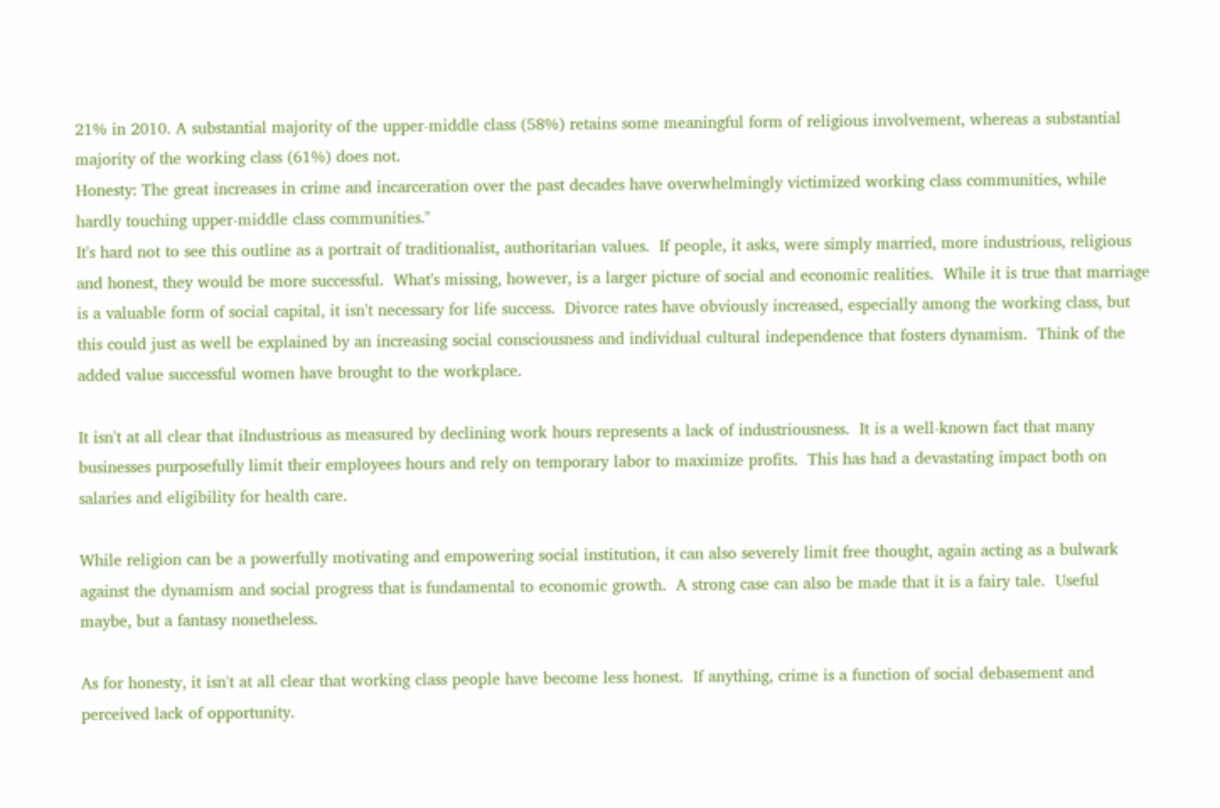21% in 2010. A substantial majority of the upper-middle class (58%) retains some meaningful form of religious involvement, whereas a substantial majority of the working class (61%) does not.
Honesty: The great increases in crime and incarceration over the past decades have overwhelmingly victimized working class communities, while hardly touching upper-middle class communities."
It's hard not to see this outline as a portrait of traditionalist, authoritarian values.  If people, it asks, were simply married, more industrious, religious and honest, they would be more successful.  What's missing, however, is a larger picture of social and economic realities.  While it is true that marriage is a valuable form of social capital, it isn't necessary for life success.  Divorce rates have obviously increased, especially among the working class, but this could just as well be explained by an increasing social consciousness and individual cultural independence that fosters dynamism.  Think of the added value successful women have brought to the workplace.

It isn't at all clear that iIndustrious as measured by declining work hours represents a lack of industriousness.  It is a well-known fact that many businesses purposefully limit their employees hours and rely on temporary labor to maximize profits.  This has had a devastating impact both on salaries and eligibility for health care.

While religion can be a powerfully motivating and empowering social institution, it can also severely limit free thought, again acting as a bulwark against the dynamism and social progress that is fundamental to economic growth.  A strong case can also be made that it is a fairy tale.  Useful maybe, but a fantasy nonetheless.

As for honesty, it isn't at all clear that working class people have become less honest.  If anything, crime is a function of social debasement and perceived lack of opportunity.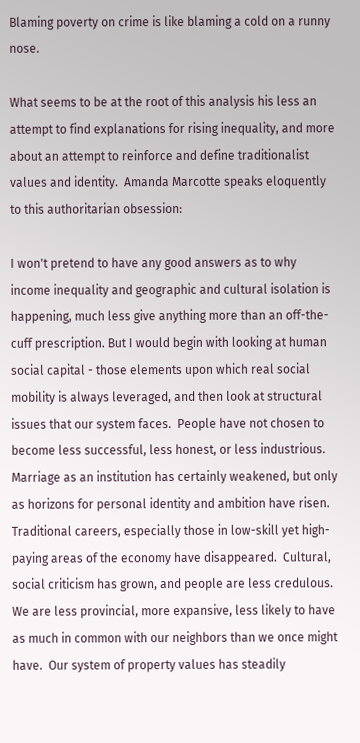Blaming poverty on crime is like blaming a cold on a runny nose.

What seems to be at the root of this analysis his less an attempt to find explanations for rising inequality, and more about an attempt to reinforce and define traditionalist values and identity.  Amanda Marcotte speaks eloquently to this authoritarian obsession:

I won't pretend to have any good answers as to why income inequality and geographic and cultural isolation is happening, much less give anything more than an off-the-cuff prescription. But I would begin with looking at human social capital - those elements upon which real social mobility is always leveraged, and then look at structural issues that our system faces.  People have not chosen to become less successful, less honest, or less industrious.  Marriage as an institution has certainly weakened, but only as horizons for personal identity and ambition have risen.  Traditional careers, especially those in low-skill yet high-paying areas of the economy have disappeared.  Cultural, social criticism has grown, and people are less credulous.  We are less provincial, more expansive, less likely to have as much in common with our neighbors than we once might have.  Our system of property values has steadily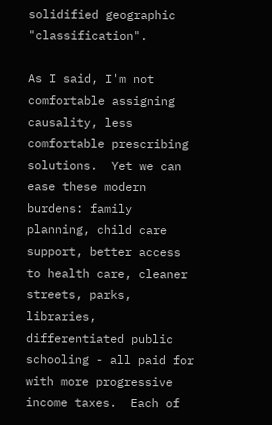solidified geographic "classification".

As I said, I'm not comfortable assigning causality, less comfortable prescribing solutions.  Yet we can ease these modern burdens: family planning, child care support, better access to health care, cleaner streets, parks, libraries, differentiated public schooling - all paid for with more progressive income taxes.  Each of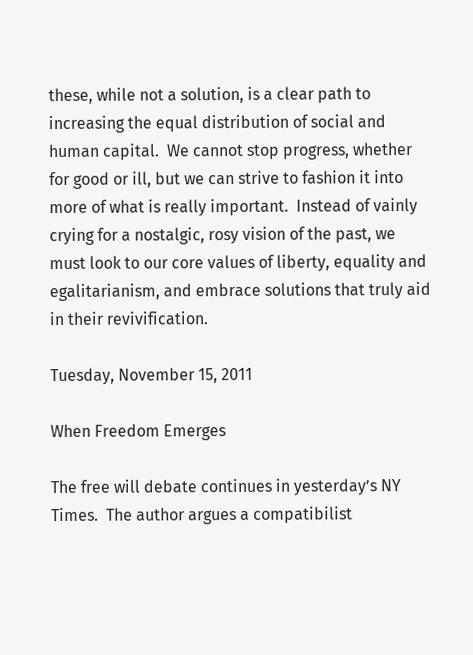these, while not a solution, is a clear path to increasing the equal distribution of social and human capital.  We cannot stop progress, whether for good or ill, but we can strive to fashion it into more of what is really important.  Instead of vainly crying for a nostalgic, rosy vision of the past, we must look to our core values of liberty, equality and egalitarianism, and embrace solutions that truly aid in their revivification.

Tuesday, November 15, 2011

When Freedom Emerges

The free will debate continues in yesterday’s NY Times.  The author argues a compatibilist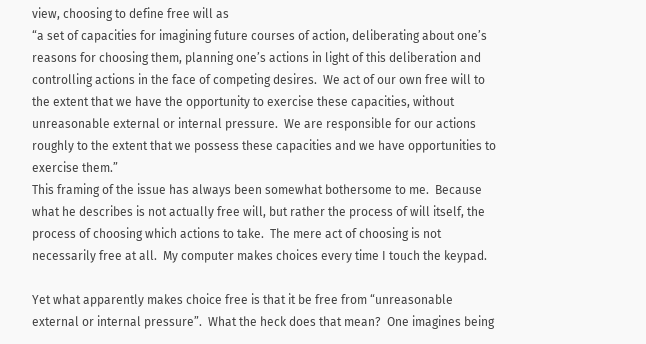view, choosing to define free will as
“a set of capacities for imagining future courses of action, deliberating about one’s reasons for choosing them, planning one’s actions in light of this deliberation and controlling actions in the face of competing desires.  We act of our own free will to the extent that we have the opportunity to exercise these capacities, without unreasonable external or internal pressure.  We are responsible for our actions roughly to the extent that we possess these capacities and we have opportunities to exercise them.”
This framing of the issue has always been somewhat bothersome to me.  Because what he describes is not actually free will, but rather the process of will itself, the process of choosing which actions to take.  The mere act of choosing is not necessarily free at all.  My computer makes choices every time I touch the keypad.

Yet what apparently makes choice free is that it be free from “unreasonable external or internal pressure”.  What the heck does that mean?  One imagines being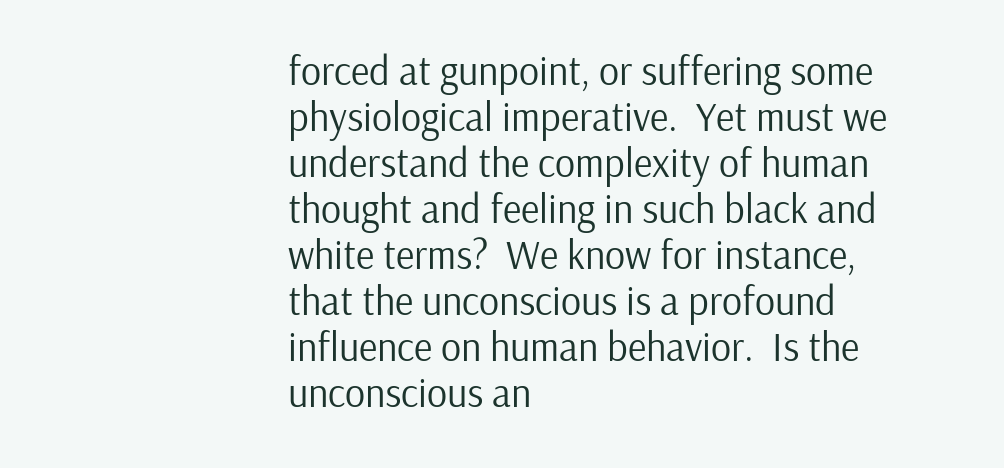forced at gunpoint, or suffering some physiological imperative.  Yet must we understand the complexity of human thought and feeling in such black and white terms?  We know for instance, that the unconscious is a profound influence on human behavior.  Is the unconscious an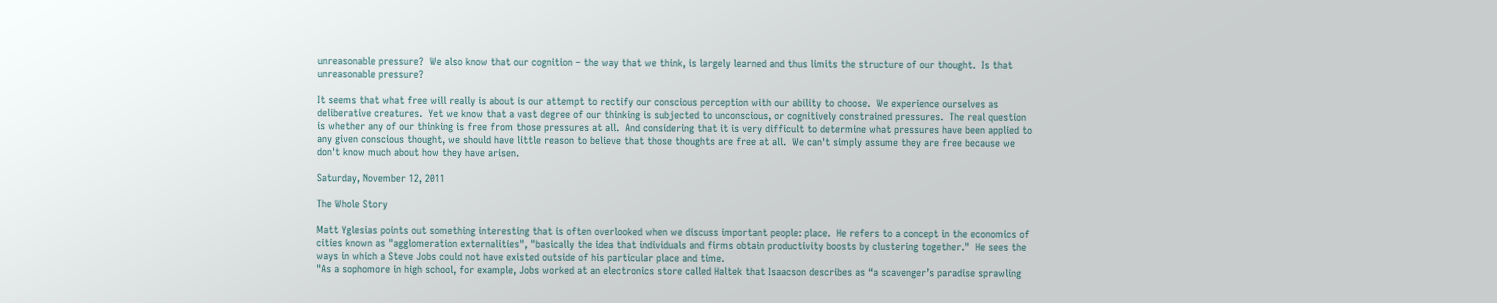unreasonable pressure?  We also know that our cognition – the way that we think, is largely learned and thus limits the structure of our thought.  Is that unreasonable pressure?

It seems that what free will really is about is our attempt to rectify our conscious perception with our ability to choose.  We experience ourselves as deliberative creatures.  Yet we know that a vast degree of our thinking is subjected to unconscious, or cognitively constrained pressures.  The real question is whether any of our thinking is free from those pressures at all.  And considering that it is very difficult to determine what pressures have been applied to any given conscious thought, we should have little reason to believe that those thoughts are free at all.  We can't simply assume they are free because we don't know much about how they have arisen.

Saturday, November 12, 2011

The Whole Story

Matt Yglesias points out something interesting that is often overlooked when we discuss important people: place.  He refers to a concept in the economics of cities known as "agglomeration externalities", "basically the idea that individuals and firms obtain productivity boosts by clustering together."  He sees the ways in which a Steve Jobs could not have existed outside of his particular place and time.
"As a sophomore in high school, for example, Jobs worked at an electronics store called Haltek that Isaacson describes as “a scavenger’s paradise sprawling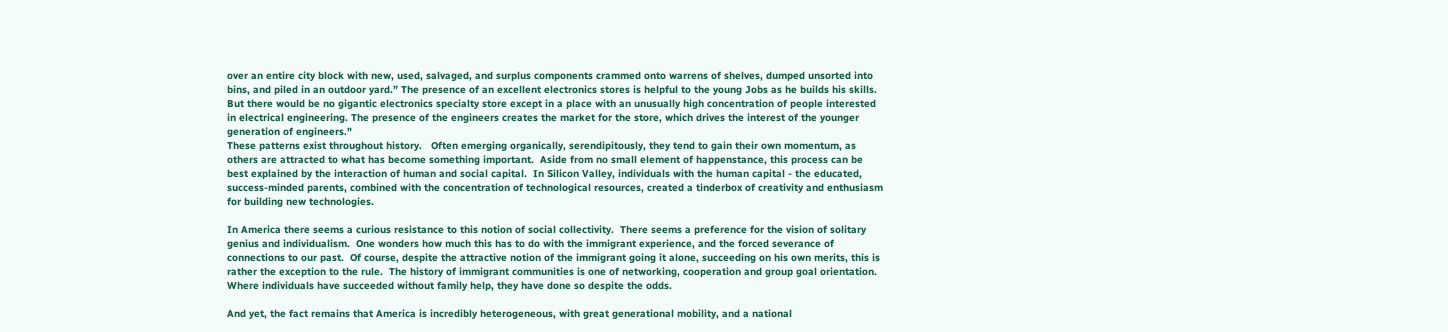over an entire city block with new, used, salvaged, and surplus components crammed onto warrens of shelves, dumped unsorted into bins, and piled in an outdoor yard.” The presence of an excellent electronics stores is helpful to the young Jobs as he builds his skills. But there would be no gigantic electronics specialty store except in a place with an unusually high concentration of people interested in electrical engineering. The presence of the engineers creates the market for the store, which drives the interest of the younger generation of engineers."
These patterns exist throughout history.   Often emerging organically, serendipitously, they tend to gain their own momentum, as others are attracted to what has become something important.  Aside from no small element of happenstance, this process can be best explained by the interaction of human and social capital.  In Silicon Valley, individuals with the human capital - the educated, success-minded parents, combined with the concentration of technological resources, created a tinderbox of creativity and enthusiasm for building new technologies.

In America there seems a curious resistance to this notion of social collectivity.  There seems a preference for the vision of solitary genius and individualism.  One wonders how much this has to do with the immigrant experience, and the forced severance of connections to our past.  Of course, despite the attractive notion of the immigrant going it alone, succeeding on his own merits, this is rather the exception to the rule.  The history of immigrant communities is one of networking, cooperation and group goal orientation.  Where individuals have succeeded without family help, they have done so despite the odds.

And yet, the fact remains that America is incredibly heterogeneous, with great generational mobility, and a national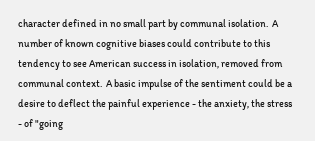character defined in no small part by communal isolation.  A number of known cognitive biases could contribute to this tendency to see American success in isolation, removed from communal context.  A basic impulse of the sentiment could be a desire to deflect the painful experience - the anxiety, the stress - of "going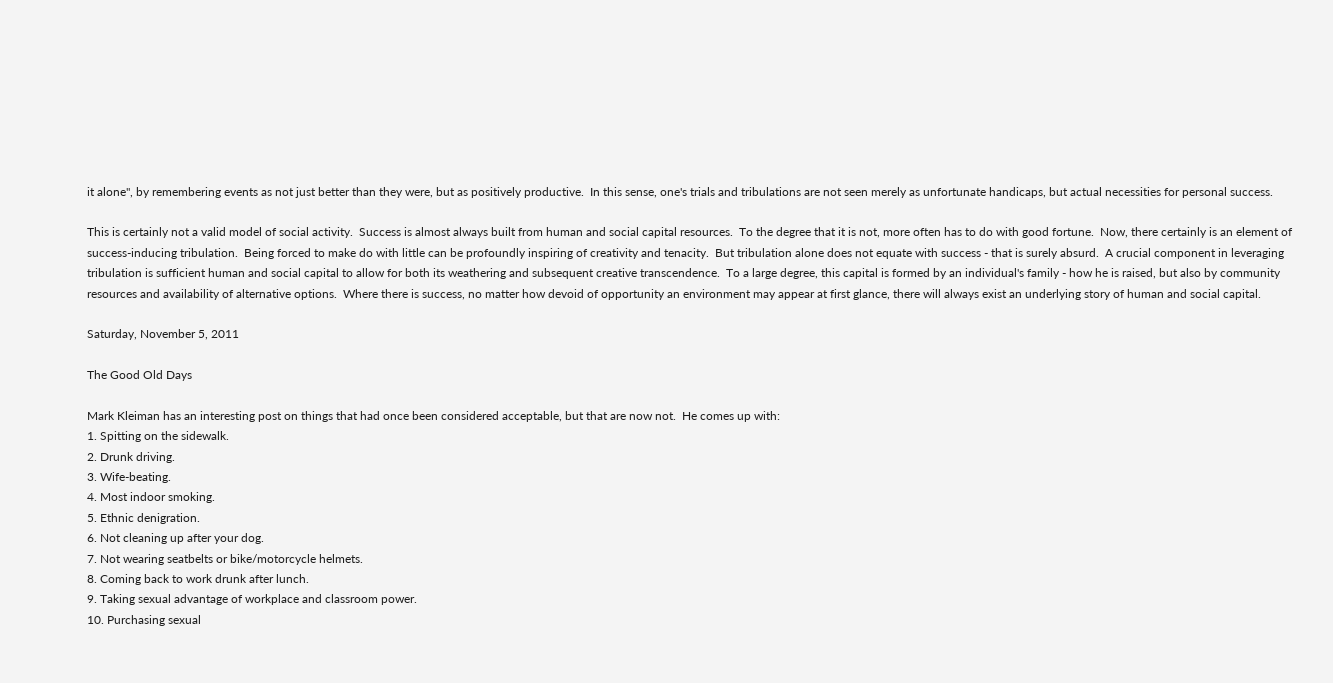it alone", by remembering events as not just better than they were, but as positively productive.  In this sense, one's trials and tribulations are not seen merely as unfortunate handicaps, but actual necessities for personal success.

This is certainly not a valid model of social activity.  Success is almost always built from human and social capital resources.  To the degree that it is not, more often has to do with good fortune.  Now, there certainly is an element of success-inducing tribulation.  Being forced to make do with little can be profoundly inspiring of creativity and tenacity.  But tribulation alone does not equate with success - that is surely absurd.  A crucial component in leveraging tribulation is sufficient human and social capital to allow for both its weathering and subsequent creative transcendence.  To a large degree, this capital is formed by an individual's family - how he is raised, but also by community resources and availability of alternative options.  Where there is success, no matter how devoid of opportunity an environment may appear at first glance, there will always exist an underlying story of human and social capital.

Saturday, November 5, 2011

The Good Old Days

Mark Kleiman has an interesting post on things that had once been considered acceptable, but that are now not.  He comes up with:
1. Spitting on the sidewalk.
2. Drunk driving.
3. Wife-beating.
4. Most indoor smoking.
5. Ethnic denigration.
6. Not cleaning up after your dog.
7. Not wearing seatbelts or bike/motorcycle helmets.
8. Coming back to work drunk after lunch.
9. Taking sexual advantage of workplace and classroom power.
10. Purchasing sexual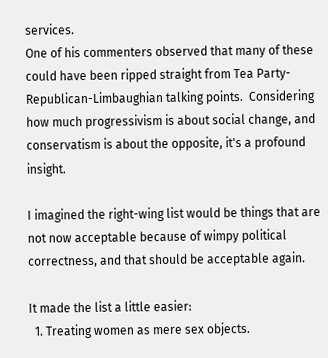services.
One of his commenters observed that many of these could have been ripped straight from Tea Party-Republican-Limbaughian talking points.  Considering how much progressivism is about social change, and conservatism is about the opposite, it's a profound insight.

I imagined the right-wing list would be things that are not now acceptable because of wimpy political correctness, and that should be acceptable again.

It made the list a little easier:
  1. Treating women as mere sex objects.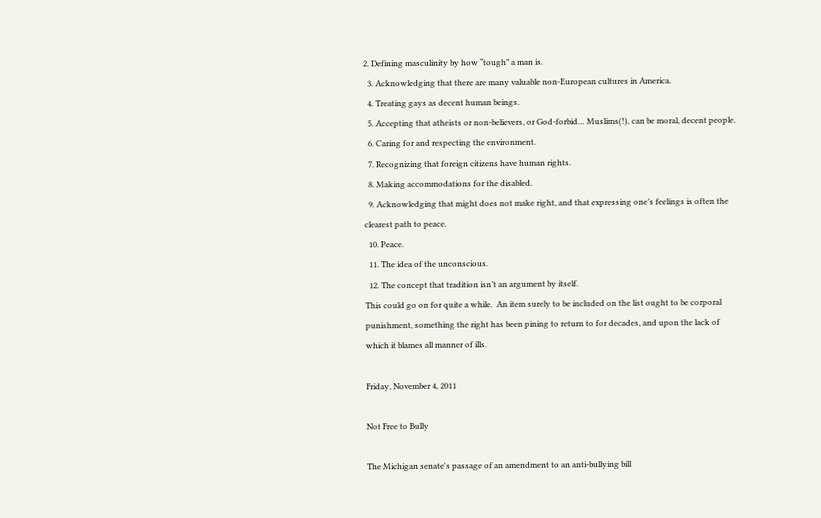2. Defining masculinity by how “tough” a man is.
  3. Acknowledging that there are many valuable non-European cultures in America.
  4. Treating gays as decent human beings.
  5. Accepting that atheists or non-believers, or God-forbid… Muslims(!), can be moral, decent people.
  6. Caring for and respecting the environment.
  7. Recognizing that foreign citizens have human rights.
  8. Making accommodations for the disabled.
  9. Acknowledging that might does not make right, and that expressing one’s feelings is often the clearest path to peace.
  10. Peace.
  11. The idea of the unconscious.
  12. The concept that tradition isn’t an argument by itself.
This could go on for quite a while.  An item surely to be included on the list ought to be corporal punishment, something the right has been pining to return to for decades, and upon the lack of which it blames all manner of ills.

Friday, November 4, 2011

Not Free to Bully

The Michigan senate's passage of an amendment to an anti-bullying bill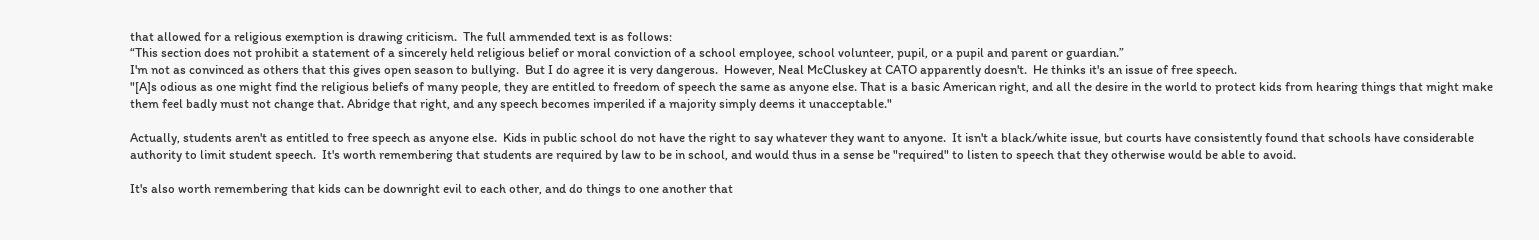that allowed for a religious exemption is drawing criticism.  The full ammended text is as follows:
“This section does not prohibit a statement of a sincerely held religious belief or moral conviction of a school employee, school volunteer, pupil, or a pupil and parent or guardian.”
I'm not as convinced as others that this gives open season to bullying.  But I do agree it is very dangerous.  However, Neal McCluskey at CATO apparently doesn't.  He thinks it's an issue of free speech.
"[A]s odious as one might find the religious beliefs of many people, they are entitled to freedom of speech the same as anyone else. That is a basic American right, and all the desire in the world to protect kids from hearing things that might make them feel badly must not change that. Abridge that right, and any speech becomes imperiled if a majority simply deems it unacceptable."

Actually, students aren't as entitled to free speech as anyone else.  Kids in public school do not have the right to say whatever they want to anyone.  It isn't a black/white issue, but courts have consistently found that schools have considerable authority to limit student speech.  It's worth remembering that students are required by law to be in school, and would thus in a sense be "required" to listen to speech that they otherwise would be able to avoid.

It's also worth remembering that kids can be downright evil to each other, and do things to one another that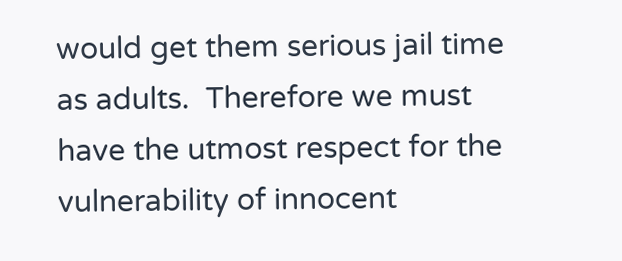would get them serious jail time as adults.  Therefore we must have the utmost respect for the vulnerability of innocent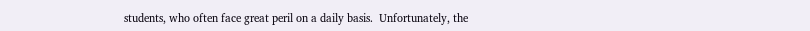students, who often face great peril on a daily basis.  Unfortunately, the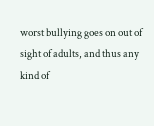worst bullying goes on out of sight of adults, and thus any kind of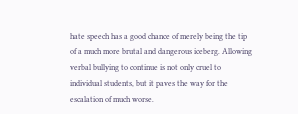hate speech has a good chance of merely being the tip of a much more brutal and dangerous iceberg. Allowing verbal bullying to continue is not only cruel to individual students, but it paves the way for the escalation of much worse.